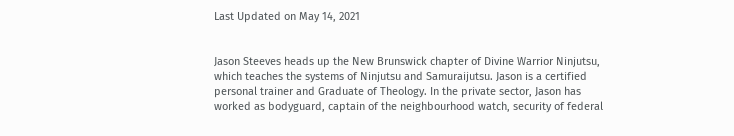Last Updated on May 14, 2021


Jason Steeves heads up the New Brunswick chapter of Divine Warrior Ninjutsu, which teaches the systems of Ninjutsu and Samuraijutsu. Jason is a certified personal trainer and Graduate of Theology. In the private sector, Jason has worked as bodyguard, captain of the neighbourhood watch, security of federal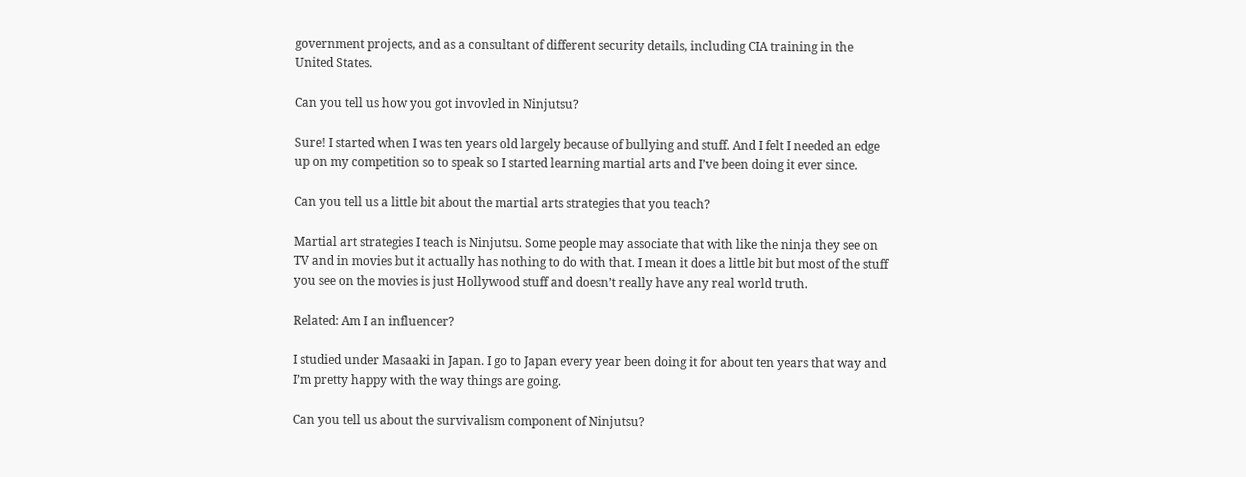government projects, and as a consultant of different security details, including CIA training in the United States.

Can you tell us how you got invovled in Ninjutsu?

Sure! I started when I was ten years old largely because of bullying and stuff. And I felt I needed an edge up on my competition so to speak so I started learning martial arts and I’ve been doing it ever since.

Can you tell us a little bit about the martial arts strategies that you teach?

Martial art strategies I teach is Ninjutsu. Some people may associate that with like the ninja they see on TV and in movies but it actually has nothing to do with that. I mean it does a little bit but most of the stuff you see on the movies is just Hollywood stuff and doesn’t really have any real world truth.

Related: Am I an influencer?

I studied under Masaaki in Japan. I go to Japan every year been doing it for about ten years that way and I’m pretty happy with the way things are going.

Can you tell us about the survivalism component of Ninjutsu?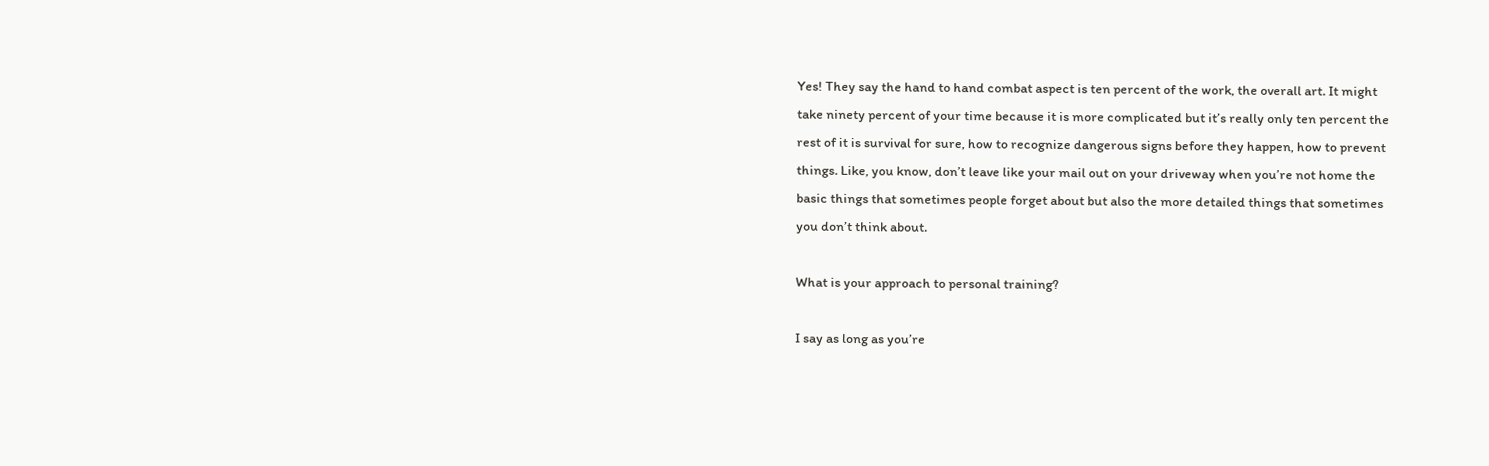Yes! They say the hand to hand combat aspect is ten percent of the work, the overall art. It might take ninety percent of your time because it is more complicated but it’s really only ten percent the rest of it is survival for sure, how to recognize dangerous signs before they happen, how to prevent things. Like, you know, don’t leave like your mail out on your driveway when you’re not home the basic things that sometimes people forget about but also the more detailed things that sometimes you don’t think about.

What is your approach to personal training?

I say as long as you’re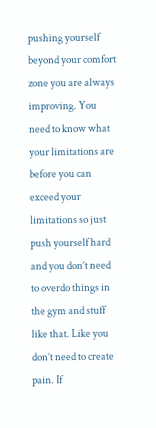pushing yourself beyond your comfort zone you are always improving. You need to know what your limitations are before you can exceed your limitations so just push yourself hard and you don’t need to overdo things in the gym and stuff like that. Like you don’t need to create pain. If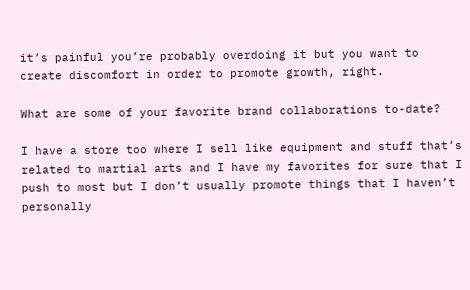it’s painful you’re probably overdoing it but you want to create discomfort in order to promote growth, right.

What are some of your favorite brand collaborations to-date?

I have a store too where I sell like equipment and stuff that’s related to martial arts and I have my favorites for sure that I push to most but I don’t usually promote things that I haven’t personally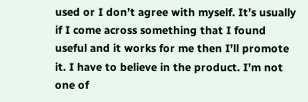used or I don’t agree with myself. It’s usually if I come across something that I found useful and it works for me then I’ll promote it. I have to believe in the product. I’m not one of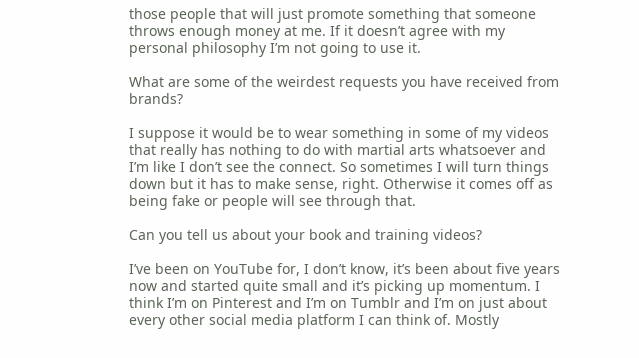those people that will just promote something that someone throws enough money at me. If it doesn’t agree with my personal philosophy I’m not going to use it.

What are some of the weirdest requests you have received from brands?

I suppose it would be to wear something in some of my videos that really has nothing to do with martial arts whatsoever and I’m like I don’t see the connect. So sometimes I will turn things down but it has to make sense, right. Otherwise it comes off as being fake or people will see through that.

Can you tell us about your book and training videos?

I’ve been on YouTube for, I don’t know, it’s been about five years now and started quite small and it’s picking up momentum. I think I’m on Pinterest and I’m on Tumblr and I’m on just about every other social media platform I can think of. Mostly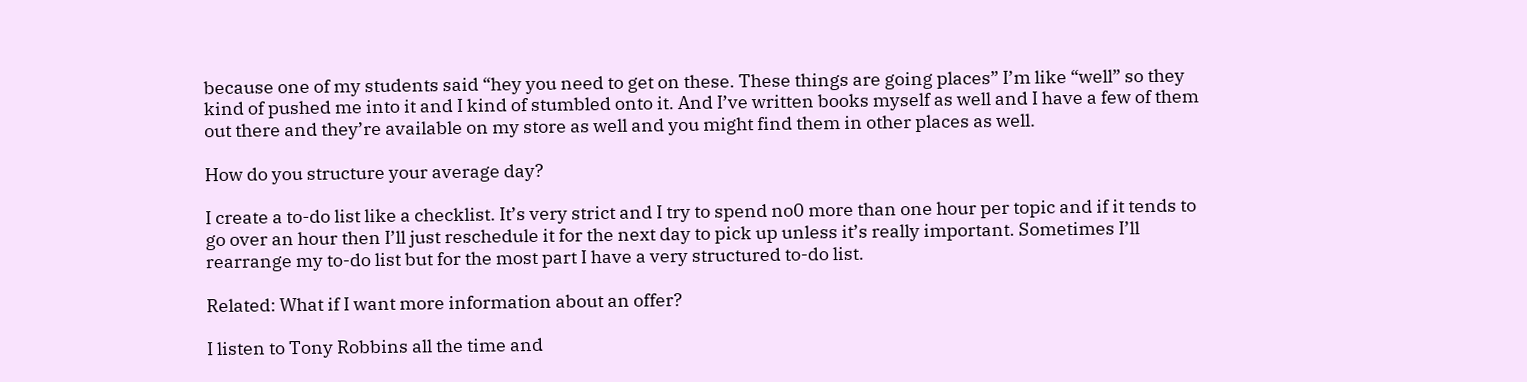because one of my students said “hey you need to get on these. These things are going places” I’m like “well” so they kind of pushed me into it and I kind of stumbled onto it. And I’ve written books myself as well and I have a few of them out there and they’re available on my store as well and you might find them in other places as well.

How do you structure your average day?

I create a to-do list like a checklist. It’s very strict and I try to spend no0 more than one hour per topic and if it tends to go over an hour then I’ll just reschedule it for the next day to pick up unless it’s really important. Sometimes I’ll rearrange my to-do list but for the most part I have a very structured to-do list.

Related: What if I want more information about an offer?

I listen to Tony Robbins all the time and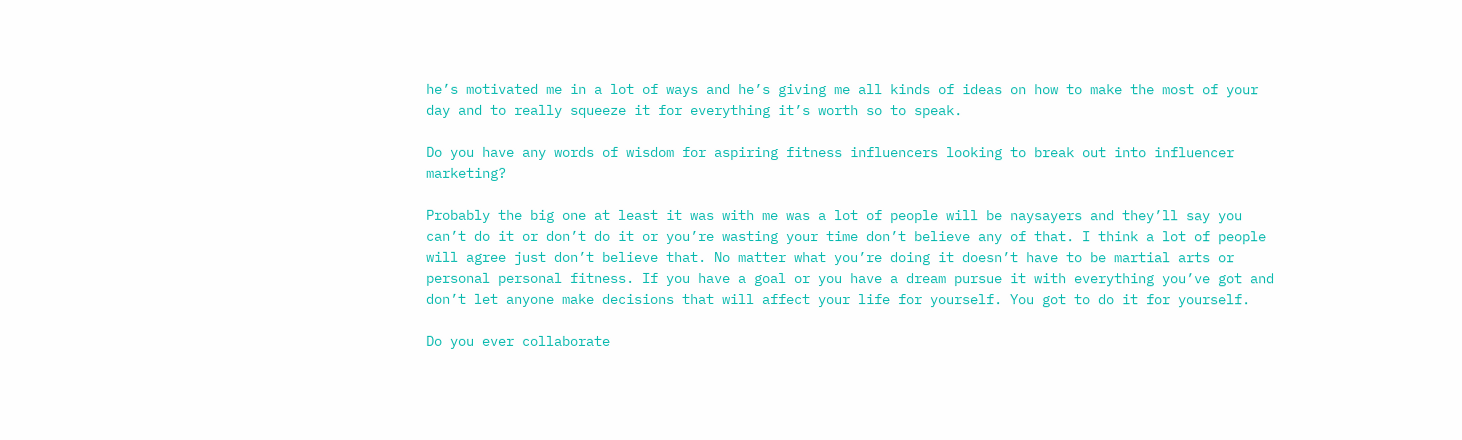he’s motivated me in a lot of ways and he’s giving me all kinds of ideas on how to make the most of your day and to really squeeze it for everything it’s worth so to speak.

Do you have any words of wisdom for aspiring fitness influencers looking to break out into influencer marketing?

Probably the big one at least it was with me was a lot of people will be naysayers and they’ll say you can’t do it or don’t do it or you’re wasting your time don’t believe any of that. I think a lot of people will agree just don’t believe that. No matter what you’re doing it doesn’t have to be martial arts or personal personal fitness. If you have a goal or you have a dream pursue it with everything you’ve got and don’t let anyone make decisions that will affect your life for yourself. You got to do it for yourself.

Do you ever collaborate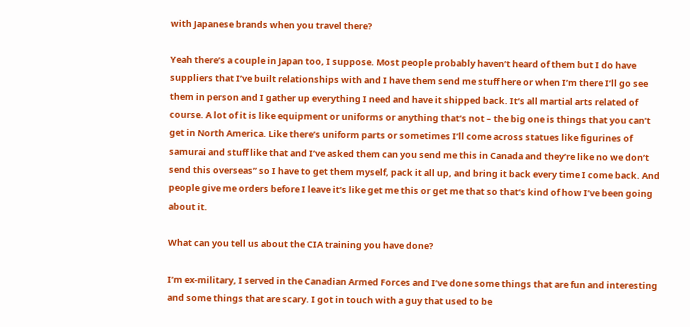with Japanese brands when you travel there?

Yeah there’s a couple in Japan too, I suppose. Most people probably haven’t heard of them but I do have suppliers that I’ve built relationships with and I have them send me stuff here or when I’m there I’ll go see them in person and I gather up everything I need and have it shipped back. It’s all martial arts related of course. A lot of it is like equipment or uniforms or anything that’s not – the big one is things that you can’t get in North America. Like there’s uniform parts or sometimes I’ll come across statues like figurines of samurai and stuff like that and I’ve asked them can you send me this in Canada and they’re like no we don’t send this overseas” so I have to get them myself, pack it all up, and bring it back every time I come back. And people give me orders before I leave it’s like get me this or get me that so that’s kind of how I’ve been going about it.

What can you tell us about the CIA training you have done?

I’m ex-military, I served in the Canadian Armed Forces and I’ve done some things that are fun and interesting and some things that are scary. I got in touch with a guy that used to be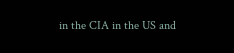in the CIA in the US and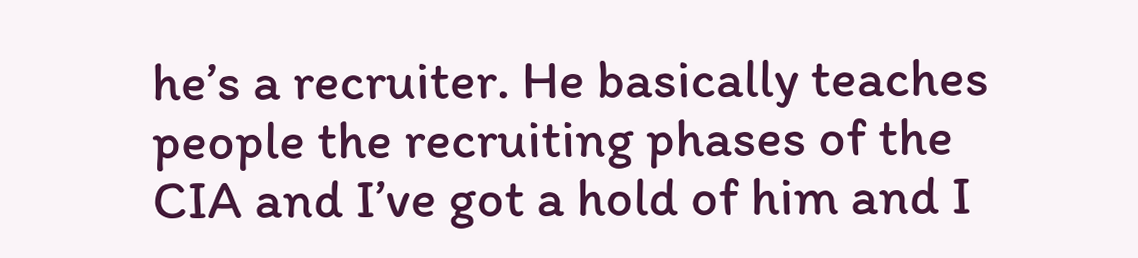he’s a recruiter. He basically teaches people the recruiting phases of the CIA and I’ve got a hold of him and I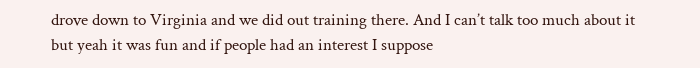drove down to Virginia and we did out training there. And I can’t talk too much about it but yeah it was fun and if people had an interest I suppose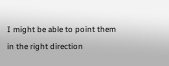I might be able to point them in the right direction